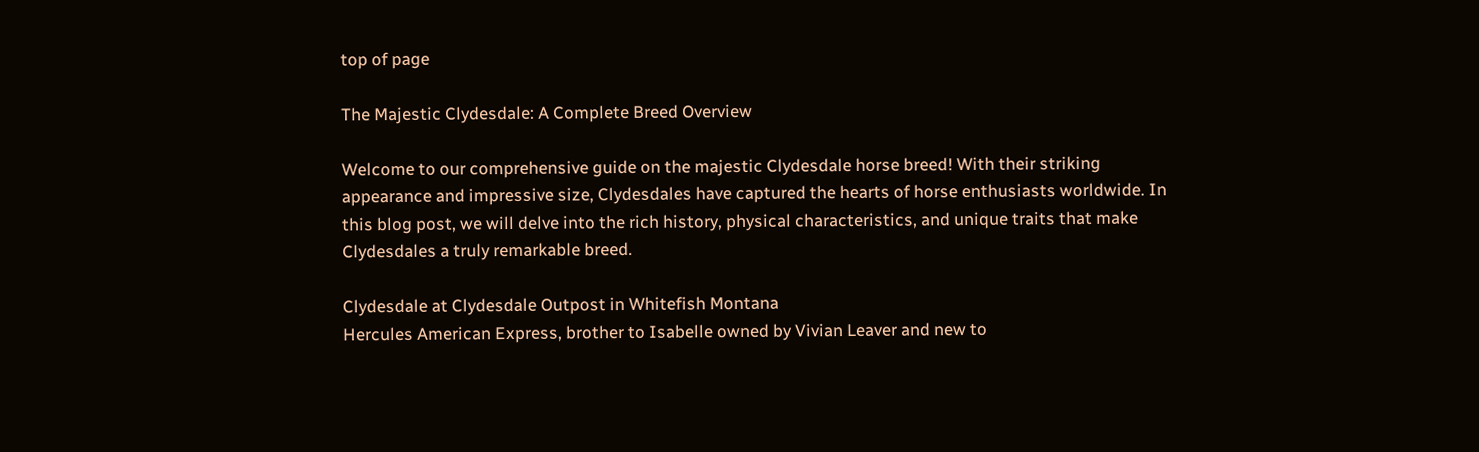top of page

The Majestic Clydesdale: A Complete Breed Overview

Welcome to our comprehensive guide on the majestic Clydesdale horse breed! With their striking appearance and impressive size, Clydesdales have captured the hearts of horse enthusiasts worldwide. In this blog post, we will delve into the rich history, physical characteristics, and unique traits that make Clydesdales a truly remarkable breed.

Clydesdale at Clydesdale Outpost in Whitefish Montana
Hercules American Express, brother to Isabelle owned by Vivian Leaver and new to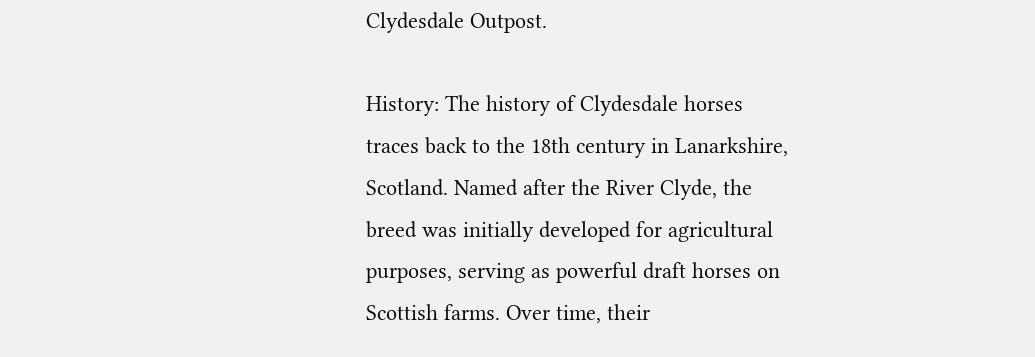Clydesdale Outpost.

History: The history of Clydesdale horses traces back to the 18th century in Lanarkshire, Scotland. Named after the River Clyde, the breed was initially developed for agricultural purposes, serving as powerful draft horses on Scottish farms. Over time, their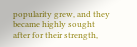popularity grew, and they became highly sought after for their strength,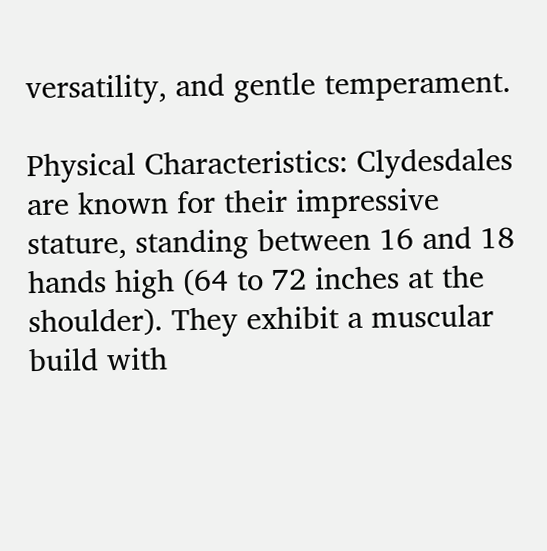versatility, and gentle temperament.

Physical Characteristics: Clydesdales are known for their impressive stature, standing between 16 and 18 hands high (64 to 72 inches at the shoulder). They exhibit a muscular build with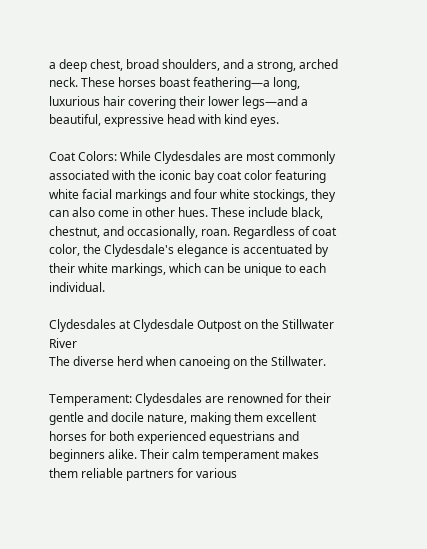a deep chest, broad shoulders, and a strong, arched neck. These horses boast feathering—a long, luxurious hair covering their lower legs—and a beautiful, expressive head with kind eyes.

Coat Colors: While Clydesdales are most commonly associated with the iconic bay coat color featuring white facial markings and four white stockings, they can also come in other hues. These include black, chestnut, and occasionally, roan. Regardless of coat color, the Clydesdale's elegance is accentuated by their white markings, which can be unique to each individual.

Clydesdales at Clydesdale Outpost on the Stillwater River
The diverse herd when canoeing on the Stillwater.

Temperament: Clydesdales are renowned for their gentle and docile nature, making them excellent horses for both experienced equestrians and beginners alike. Their calm temperament makes them reliable partners for various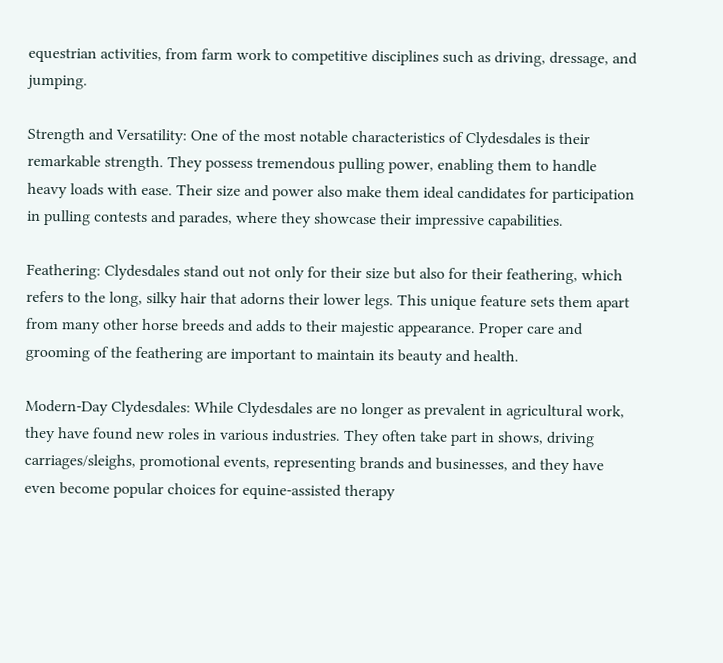equestrian activities, from farm work to competitive disciplines such as driving, dressage, and jumping.

Strength and Versatility: One of the most notable characteristics of Clydesdales is their remarkable strength. They possess tremendous pulling power, enabling them to handle heavy loads with ease. Their size and power also make them ideal candidates for participation in pulling contests and parades, where they showcase their impressive capabilities.

Feathering: Clydesdales stand out not only for their size but also for their feathering, which refers to the long, silky hair that adorns their lower legs. This unique feature sets them apart from many other horse breeds and adds to their majestic appearance. Proper care and grooming of the feathering are important to maintain its beauty and health.

Modern-Day Clydesdales: While Clydesdales are no longer as prevalent in agricultural work, they have found new roles in various industries. They often take part in shows, driving carriages/sleighs, promotional events, representing brands and businesses, and they have even become popular choices for equine-assisted therapy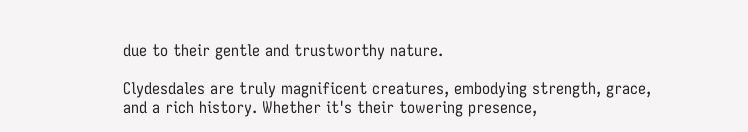due to their gentle and trustworthy nature.

Clydesdales are truly magnificent creatures, embodying strength, grace, and a rich history. Whether it's their towering presence,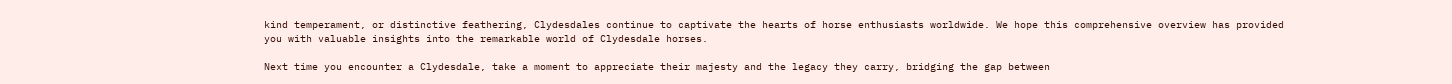kind temperament, or distinctive feathering, Clydesdales continue to captivate the hearts of horse enthusiasts worldwide. We hope this comprehensive overview has provided you with valuable insights into the remarkable world of Clydesdale horses.

Next time you encounter a Clydesdale, take a moment to appreciate their majesty and the legacy they carry, bridging the gap between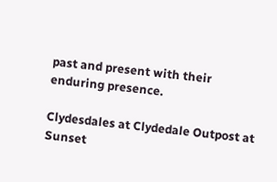past and present with their enduring presence.

Clydesdales at Clydedale Outpost at Sunset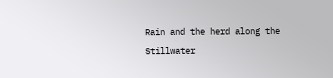Rain and the herd along the Stillwater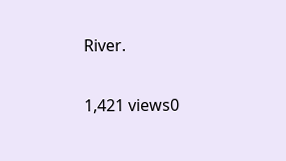River.

1,421 views0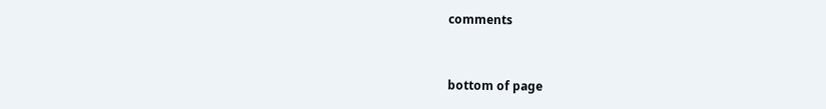comments


bottom of page